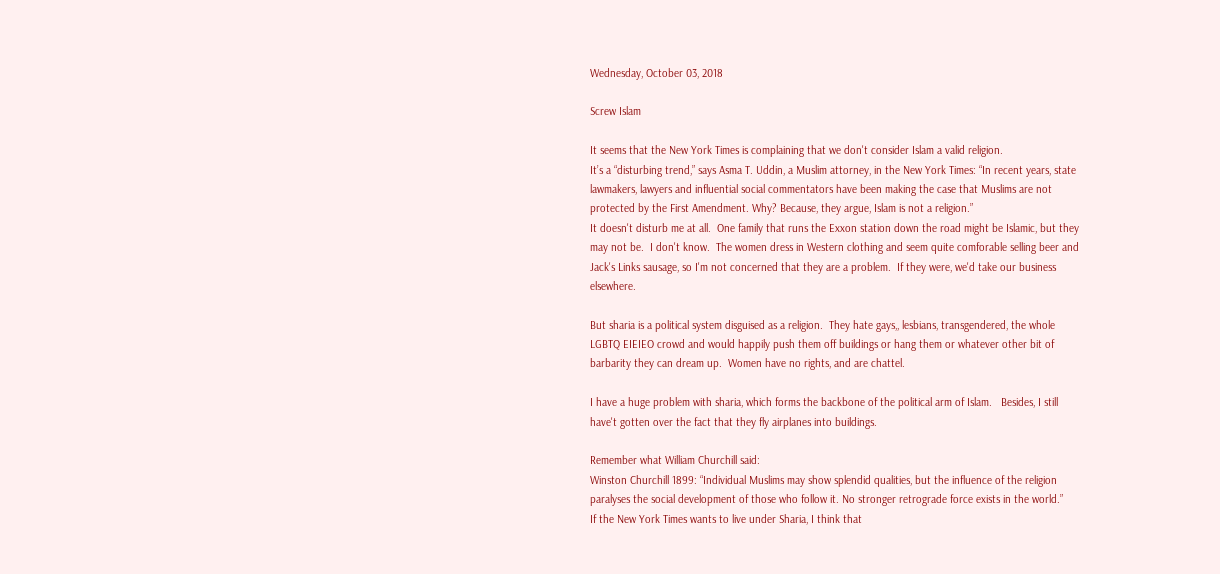Wednesday, October 03, 2018

Screw Islam

It seems that the New York Times is complaining that we don't consider Islam a valid religion.
It’s a “disturbing trend,” says Asma T. Uddin, a Muslim attorney, in the New York Times: “In recent years, state lawmakers, lawyers and influential social commentators have been making the case that Muslims are not protected by the First Amendment. Why? Because, they argue, Islam is not a religion.”
It doesn't disturb me at all.  One family that runs the Exxon station down the road might be Islamic, but they may not be.  I don't know.  The women dress in Western clothing and seem quite comforable selling beer and Jack's Links sausage, so I'm not concerned that they are a problem.  If they were, we'd take our business elsewhere.

But sharia is a political system disguised as a religion.  They hate gays,, lesbians, transgendered, the whole LGBTQ EIEIEO crowd and would happily push them off buildings or hang them or whatever other bit of barbarity they can dream up.  Women have no rights, and are chattel.

I have a huge problem with sharia, which forms the backbone of the political arm of Islam.   Besides, I still have't gotten over the fact that they fly airplanes into buildings.

Remember what William Churchill said:
Winston Churchill 1899: “Individual Muslims may show splendid qualities, but the influence of the religion paralyses the social development of those who follow it. No stronger retrograde force exists in the world.”
If the New York Times wants to live under Sharia, I think that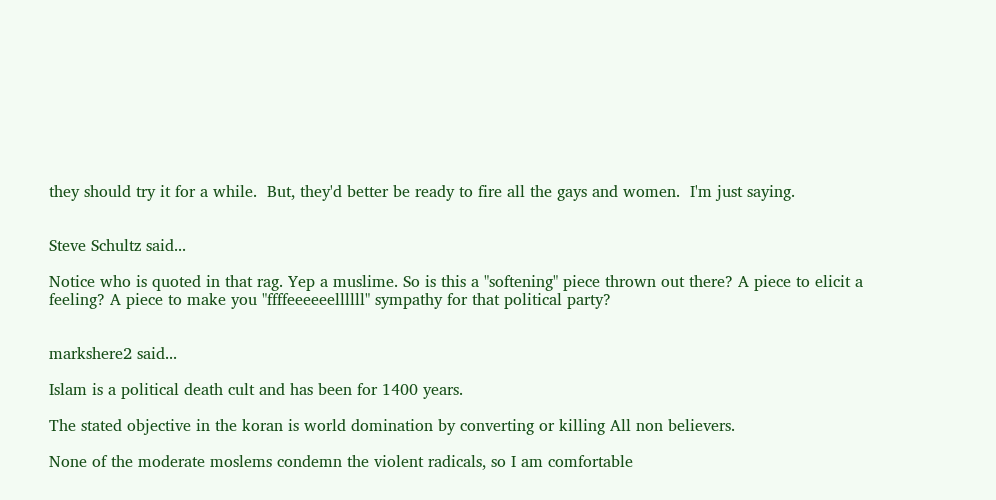they should try it for a while.  But, they'd better be ready to fire all the gays and women.  I'm just saying.


Steve Schultz said...

Notice who is quoted in that rag. Yep a muslime. So is this a "softening" piece thrown out there? A piece to elicit a feeling? A piece to make you "ffffeeeeeellllll" sympathy for that political party?


markshere2 said...

Islam is a political death cult and has been for 1400 years.

The stated objective in the koran is world domination by converting or killing All non believers.

None of the moderate moslems condemn the violent radicals, so I am comfortable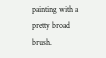painting with a pretty broad brush.